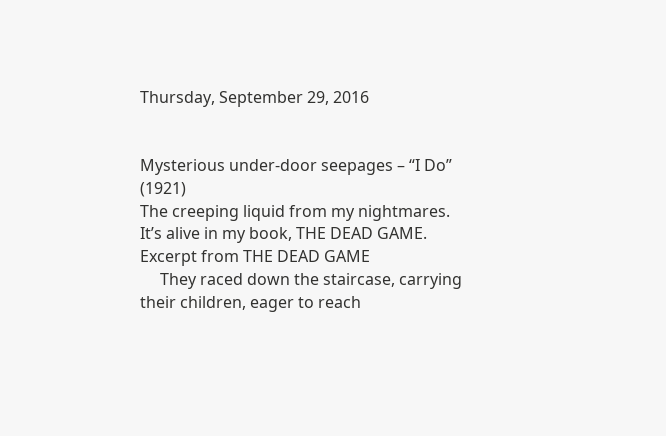Thursday, September 29, 2016


Mysterious under-door seepages – “I Do” (1921)
The creeping liquid from my nightmares.
It’s alive in my book, THE DEAD GAME.
Excerpt from THE DEAD GAME
     They raced down the staircase, carrying their children, eager to reach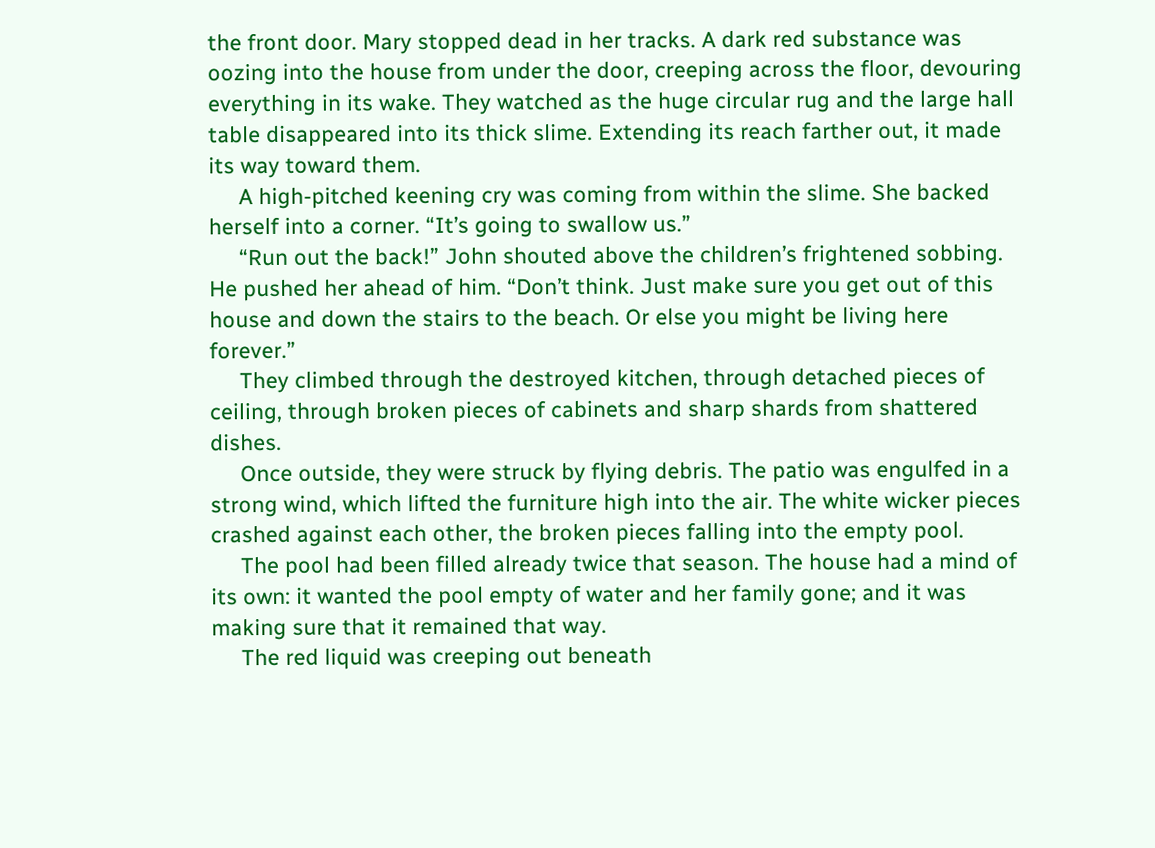the front door. Mary stopped dead in her tracks. A dark red substance was oozing into the house from under the door, creeping across the floor, devouring everything in its wake. They watched as the huge circular rug and the large hall table disappeared into its thick slime. Extending its reach farther out, it made its way toward them.
     A high-pitched keening cry was coming from within the slime. She backed herself into a corner. “It’s going to swallow us.”
     “Run out the back!” John shouted above the children’s frightened sobbing. He pushed her ahead of him. “Don’t think. Just make sure you get out of this house and down the stairs to the beach. Or else you might be living here forever.”
     They climbed through the destroyed kitchen, through detached pieces of ceiling, through broken pieces of cabinets and sharp shards from shattered dishes.
     Once outside, they were struck by flying debris. The patio was engulfed in a strong wind, which lifted the furniture high into the air. The white wicker pieces crashed against each other, the broken pieces falling into the empty pool.
     The pool had been filled already twice that season. The house had a mind of its own: it wanted the pool empty of water and her family gone; and it was making sure that it remained that way.
     The red liquid was creeping out beneath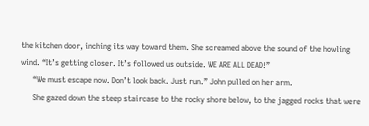the kitchen door, inching its way toward them. She screamed above the sound of the howling wind. “It’s getting closer. It’s followed us outside. WE ARE ALL DEAD!”
      “We must escape now. Don’t look back. Just run.” John pulled on her arm.
      She gazed down the steep staircase to the rocky shore below, to the jagged rocks that were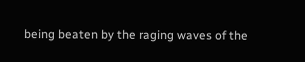being beaten by the raging waves of the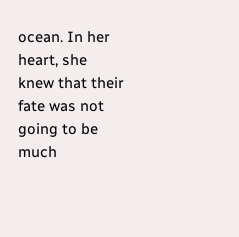ocean. In her heart, she knew that their fate was not going to be much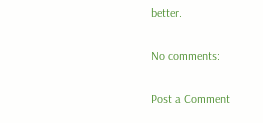better.

No comments:

Post a Comment